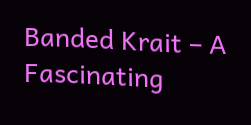Banded Krait – A Fascinating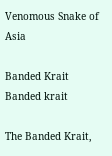Venomous Snake of Asia

Banded Krait
Banded krait

The Banded Krait,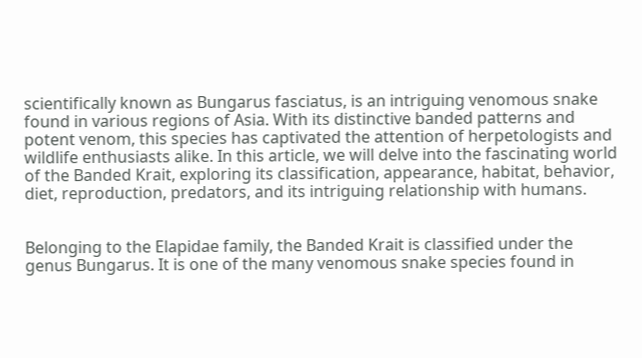scientifically known as Bungarus fasciatus, is an intriguing venomous snake found in various regions of Asia. With its distinctive banded patterns and potent venom, this species has captivated the attention of herpetologists and wildlife enthusiasts alike. In this article, we will delve into the fascinating world of the Banded Krait, exploring its classification, appearance, habitat, behavior, diet, reproduction, predators, and its intriguing relationship with humans.


Belonging to the Elapidae family, the Banded Krait is classified under the genus Bungarus. It is one of the many venomous snake species found in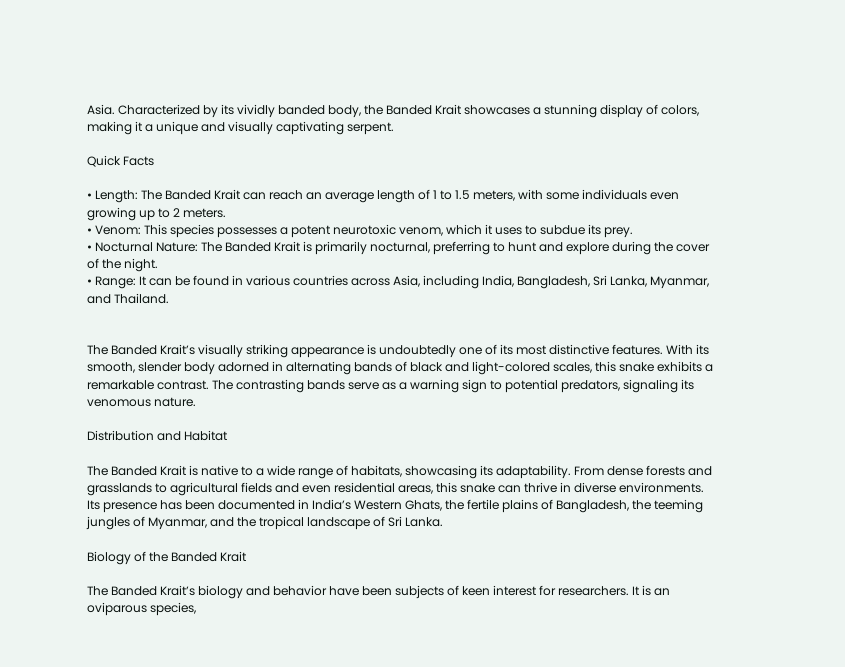Asia. Characterized by its vividly banded body, the Banded Krait showcases a stunning display of colors, making it a unique and visually captivating serpent.

Quick Facts

• Length: The Banded Krait can reach an average length of 1 to 1.5 meters, with some individuals even growing up to 2 meters.
• Venom: This species possesses a potent neurotoxic venom, which it uses to subdue its prey.
• Nocturnal Nature: The Banded Krait is primarily nocturnal, preferring to hunt and explore during the cover of the night.
• Range: It can be found in various countries across Asia, including India, Bangladesh, Sri Lanka, Myanmar, and Thailand.


The Banded Krait’s visually striking appearance is undoubtedly one of its most distinctive features. With its smooth, slender body adorned in alternating bands of black and light-colored scales, this snake exhibits a remarkable contrast. The contrasting bands serve as a warning sign to potential predators, signaling its venomous nature.

Distribution and Habitat

The Banded Krait is native to a wide range of habitats, showcasing its adaptability. From dense forests and grasslands to agricultural fields and even residential areas, this snake can thrive in diverse environments. Its presence has been documented in India’s Western Ghats, the fertile plains of Bangladesh, the teeming jungles of Myanmar, and the tropical landscape of Sri Lanka.

Biology of the Banded Krait

The Banded Krait’s biology and behavior have been subjects of keen interest for researchers. It is an oviparous species,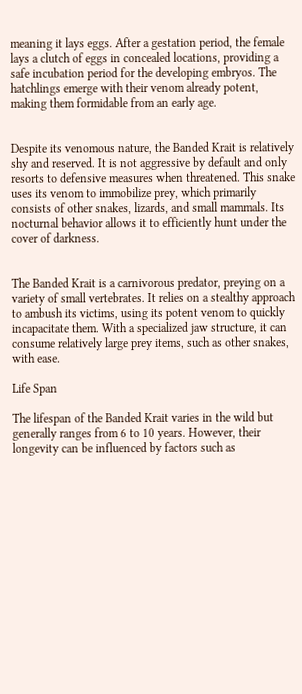meaning it lays eggs. After a gestation period, the female lays a clutch of eggs in concealed locations, providing a safe incubation period for the developing embryos. The hatchlings emerge with their venom already potent, making them formidable from an early age.


Despite its venomous nature, the Banded Krait is relatively shy and reserved. It is not aggressive by default and only resorts to defensive measures when threatened. This snake uses its venom to immobilize prey, which primarily consists of other snakes, lizards, and small mammals. Its nocturnal behavior allows it to efficiently hunt under the cover of darkness.


The Banded Krait is a carnivorous predator, preying on a variety of small vertebrates. It relies on a stealthy approach to ambush its victims, using its potent venom to quickly incapacitate them. With a specialized jaw structure, it can consume relatively large prey items, such as other snakes, with ease.

Life Span

The lifespan of the Banded Krait varies in the wild but generally ranges from 6 to 10 years. However, their longevity can be influenced by factors such as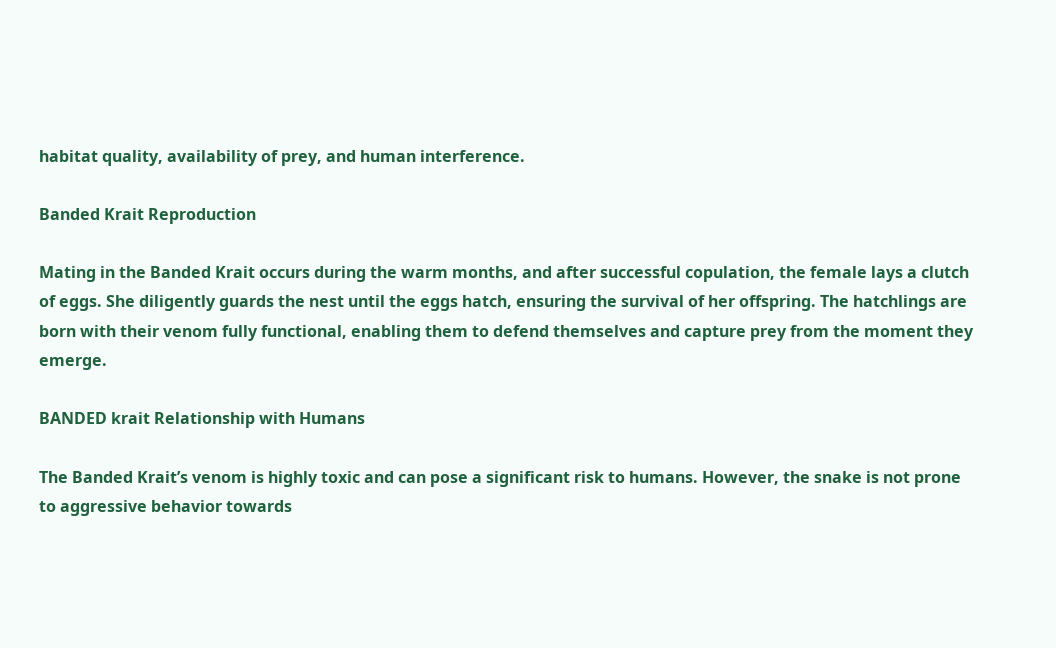habitat quality, availability of prey, and human interference.

Banded Krait Reproduction

Mating in the Banded Krait occurs during the warm months, and after successful copulation, the female lays a clutch of eggs. She diligently guards the nest until the eggs hatch, ensuring the survival of her offspring. The hatchlings are born with their venom fully functional, enabling them to defend themselves and capture prey from the moment they emerge.

BANDED krait Relationship with Humans

The Banded Krait’s venom is highly toxic and can pose a significant risk to humans. However, the snake is not prone to aggressive behavior towards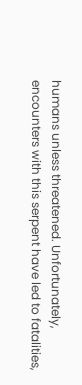humans unless threatened. Unfortunately, encounters with this serpent have led to fatalities,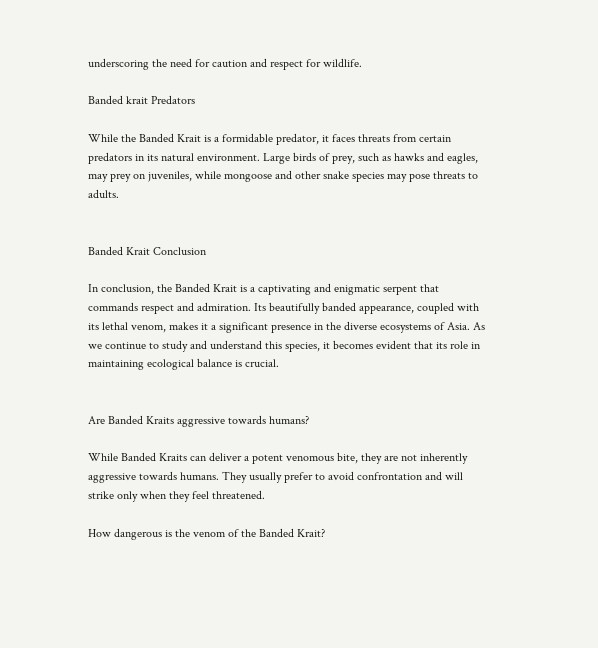underscoring the need for caution and respect for wildlife.

Banded krait Predators

While the Banded Krait is a formidable predator, it faces threats from certain predators in its natural environment. Large birds of prey, such as hawks and eagles, may prey on juveniles, while mongoose and other snake species may pose threats to adults.


Banded Krait Conclusion

In conclusion, the Banded Krait is a captivating and enigmatic serpent that commands respect and admiration. Its beautifully banded appearance, coupled with its lethal venom, makes it a significant presence in the diverse ecosystems of Asia. As we continue to study and understand this species, it becomes evident that its role in maintaining ecological balance is crucial.


Are Banded Kraits aggressive towards humans?

While Banded Kraits can deliver a potent venomous bite, they are not inherently aggressive towards humans. They usually prefer to avoid confrontation and will strike only when they feel threatened.

How dangerous is the venom of the Banded Krait?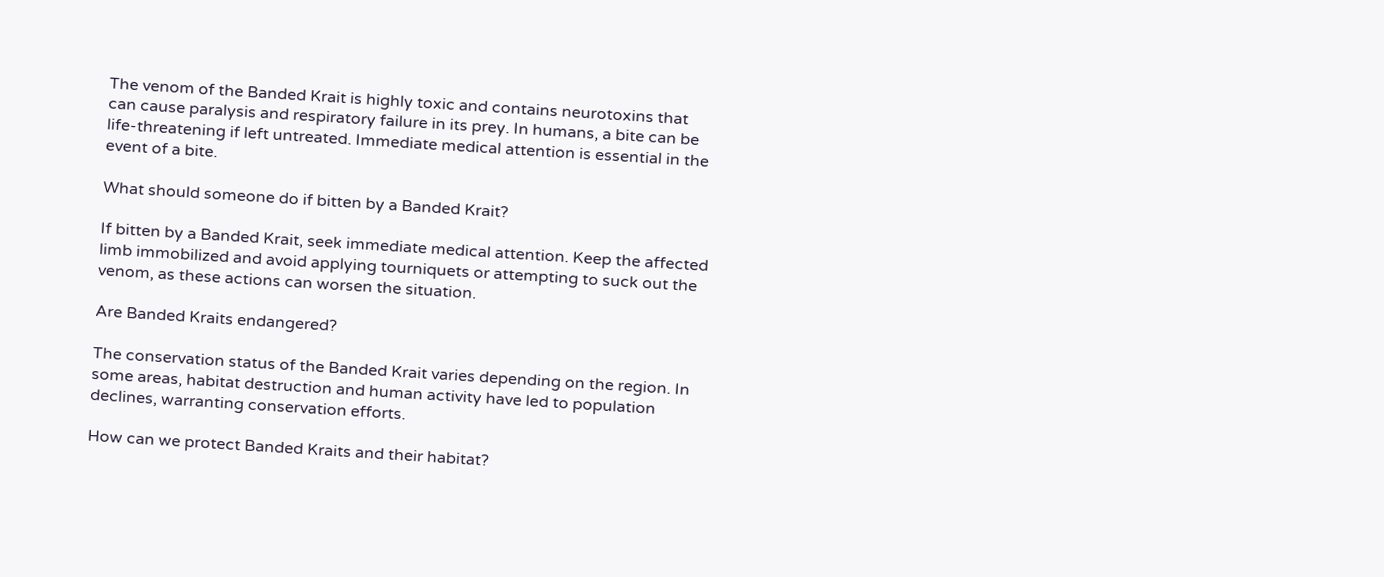The venom of the Banded Krait is highly toxic and contains neurotoxins that can cause paralysis and respiratory failure in its prey. In humans, a bite can be life-threatening if left untreated. Immediate medical attention is essential in the event of a bite.

What should someone do if bitten by a Banded Krait?

If bitten by a Banded Krait, seek immediate medical attention. Keep the affected limb immobilized and avoid applying tourniquets or attempting to suck out the venom, as these actions can worsen the situation.

Are Banded Kraits endangered?

The conservation status of the Banded Krait varies depending on the region. In some areas, habitat destruction and human activity have led to population declines, warranting conservation efforts.

How can we protect Banded Kraits and their habitat?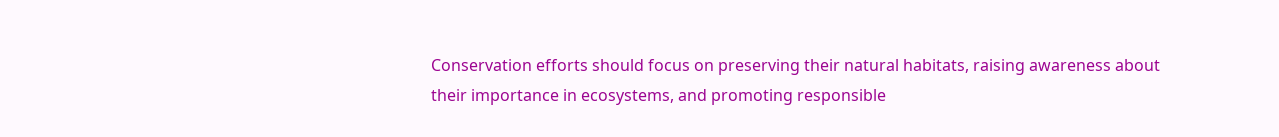Conservation efforts should focus on preserving their natural habitats, raising awareness about their importance in ecosystems, and promoting responsible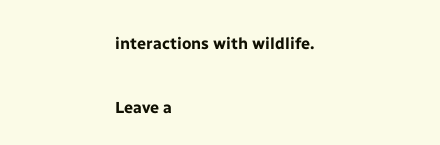interactions with wildlife.

Leave a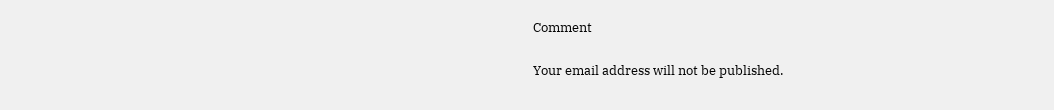Comment

Your email address will not be published.